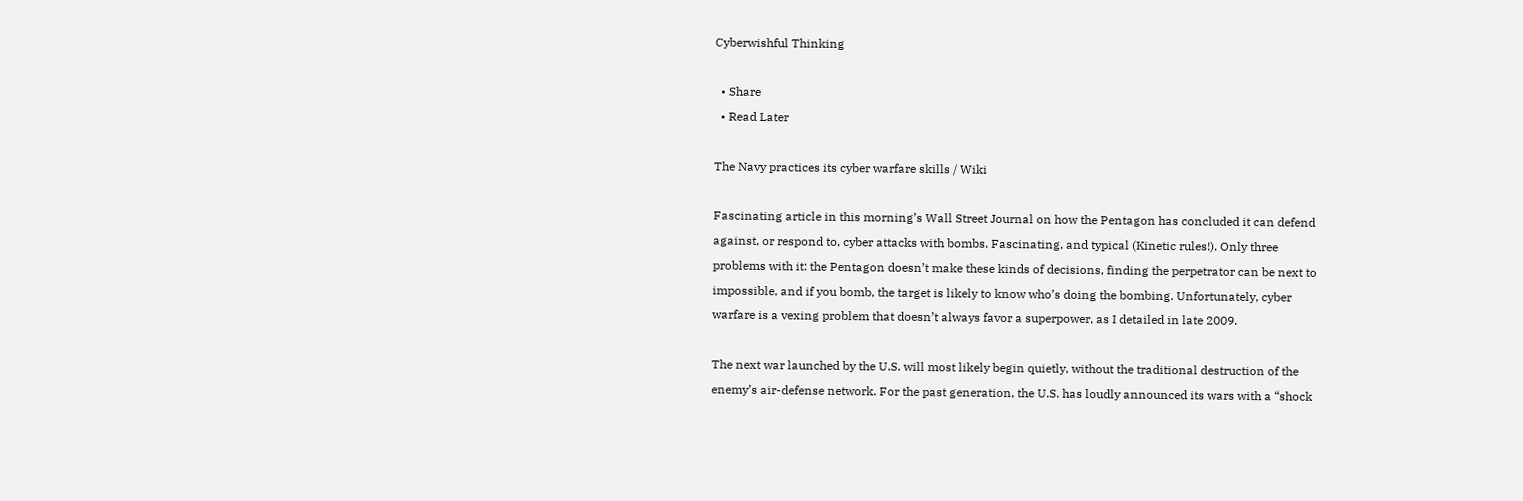Cyberwishful Thinking

  • Share
  • Read Later

The Navy practices its cyber warfare skills / Wiki

Fascinating article in this morning’s Wall Street Journal on how the Pentagon has concluded it can defend against, or respond to, cyber attacks with bombs. Fascinating, and typical (Kinetic rules!). Only three problems with it: the Pentagon doesn’t make these kinds of decisions, finding the perpetrator can be next to impossible, and if you bomb, the target is likely to know who’s doing the bombing. Unfortunately, cyber warfare is a vexing problem that doesn’t always favor a superpower, as I detailed in late 2009.

The next war launched by the U.S. will most likely begin quietly, without the traditional destruction of the enemy’s air-defense network. For the past generation, the U.S. has loudly announced its wars with a “shock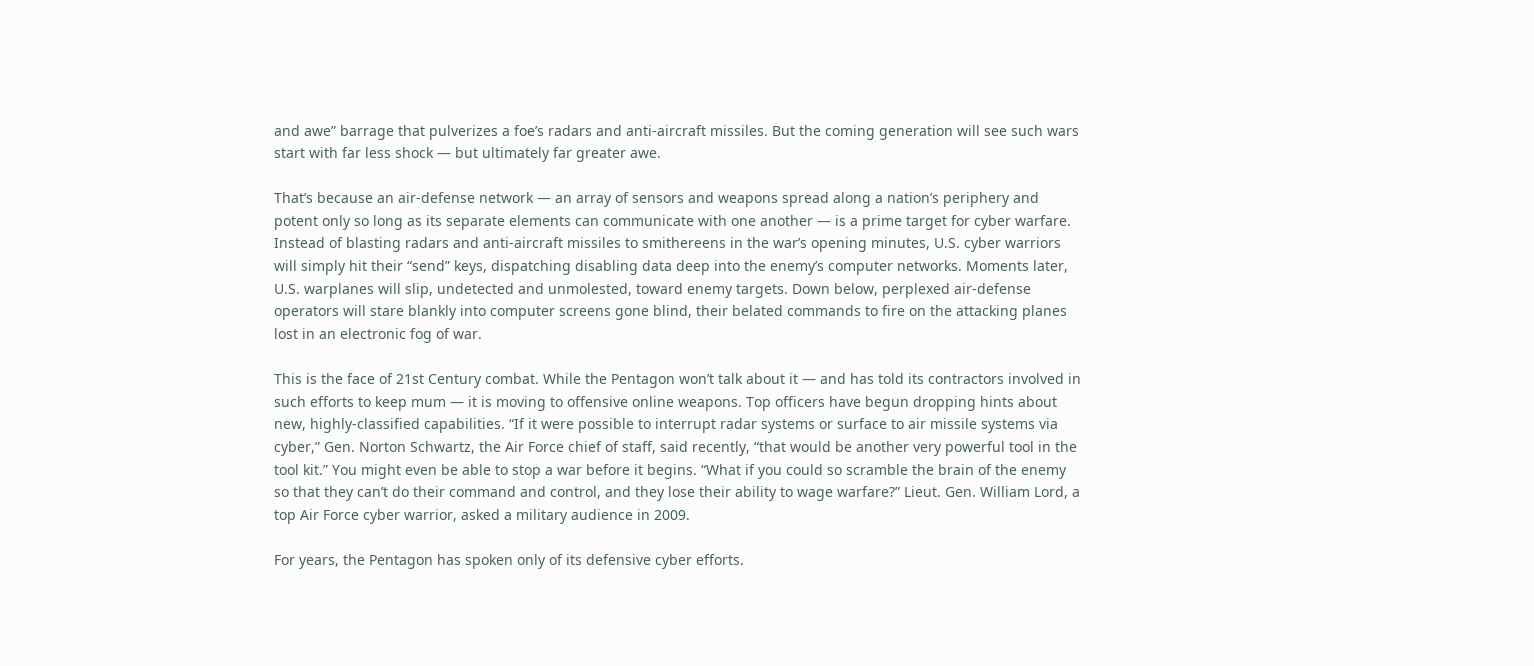and awe” barrage that pulverizes a foe’s radars and anti-aircraft missiles. But the coming generation will see such wars start with far less shock — but ultimately far greater awe.

That’s because an air-defense network — an array of sensors and weapons spread along a nation’s periphery and potent only so long as its separate elements can communicate with one another — is a prime target for cyber warfare. Instead of blasting radars and anti-aircraft missiles to smithereens in the war’s opening minutes, U.S. cyber warriors will simply hit their “send” keys, dispatching disabling data deep into the enemy’s computer networks. Moments later, U.S. warplanes will slip, undetected and unmolested, toward enemy targets. Down below, perplexed air-defense operators will stare blankly into computer screens gone blind, their belated commands to fire on the attacking planes lost in an electronic fog of war.

This is the face of 21st Century combat. While the Pentagon won’t talk about it — and has told its contractors involved in such efforts to keep mum — it is moving to offensive online weapons. Top officers have begun dropping hints about new, highly-classified capabilities. “If it were possible to interrupt radar systems or surface to air missile systems via cyber,” Gen. Norton Schwartz, the Air Force chief of staff, said recently, “that would be another very powerful tool in the tool kit.” You might even be able to stop a war before it begins. “What if you could so scramble the brain of the enemy so that they can’t do their command and control, and they lose their ability to wage warfare?” Lieut. Gen. William Lord, a top Air Force cyber warrior, asked a military audience in 2009.

For years, the Pentagon has spoken only of its defensive cyber efforts.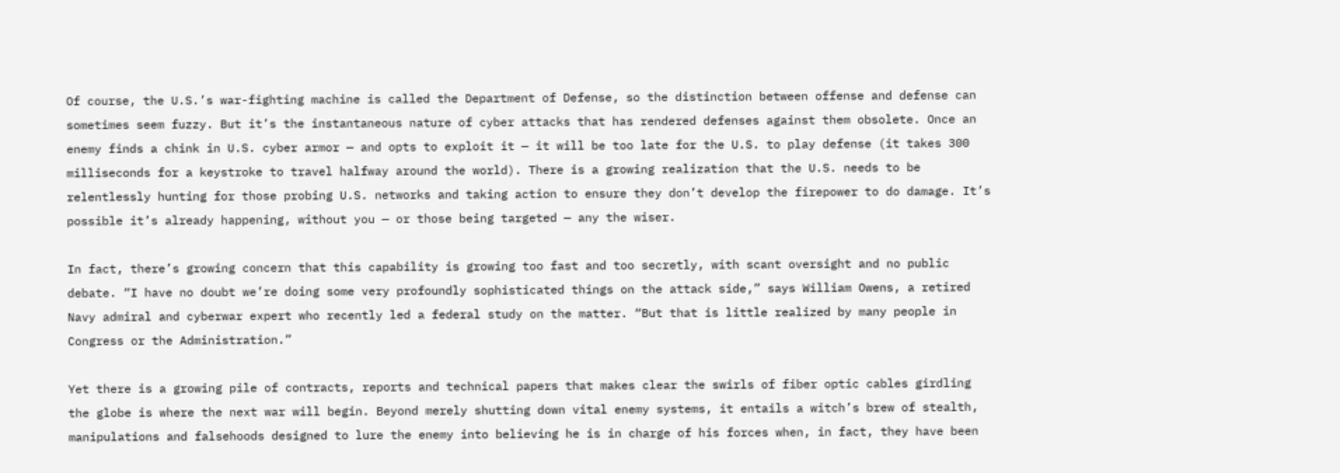Of course, the U.S.’s war-fighting machine is called the Department of Defense, so the distinction between offense and defense can sometimes seem fuzzy. But it’s the instantaneous nature of cyber attacks that has rendered defenses against them obsolete. Once an enemy finds a chink in U.S. cyber armor — and opts to exploit it — it will be too late for the U.S. to play defense (it takes 300 milliseconds for a keystroke to travel halfway around the world). There is a growing realization that the U.S. needs to be relentlessly hunting for those probing U.S. networks and taking action to ensure they don’t develop the firepower to do damage. It’s possible it’s already happening, without you — or those being targeted — any the wiser.

In fact, there’s growing concern that this capability is growing too fast and too secretly, with scant oversight and no public debate. “I have no doubt we’re doing some very profoundly sophisticated things on the attack side,” says William Owens, a retired Navy admiral and cyberwar expert who recently led a federal study on the matter. “But that is little realized by many people in Congress or the Administration.”

Yet there is a growing pile of contracts, reports and technical papers that makes clear the swirls of fiber optic cables girdling the globe is where the next war will begin. Beyond merely shutting down vital enemy systems, it entails a witch’s brew of stealth, manipulations and falsehoods designed to lure the enemy into believing he is in charge of his forces when, in fact, they have been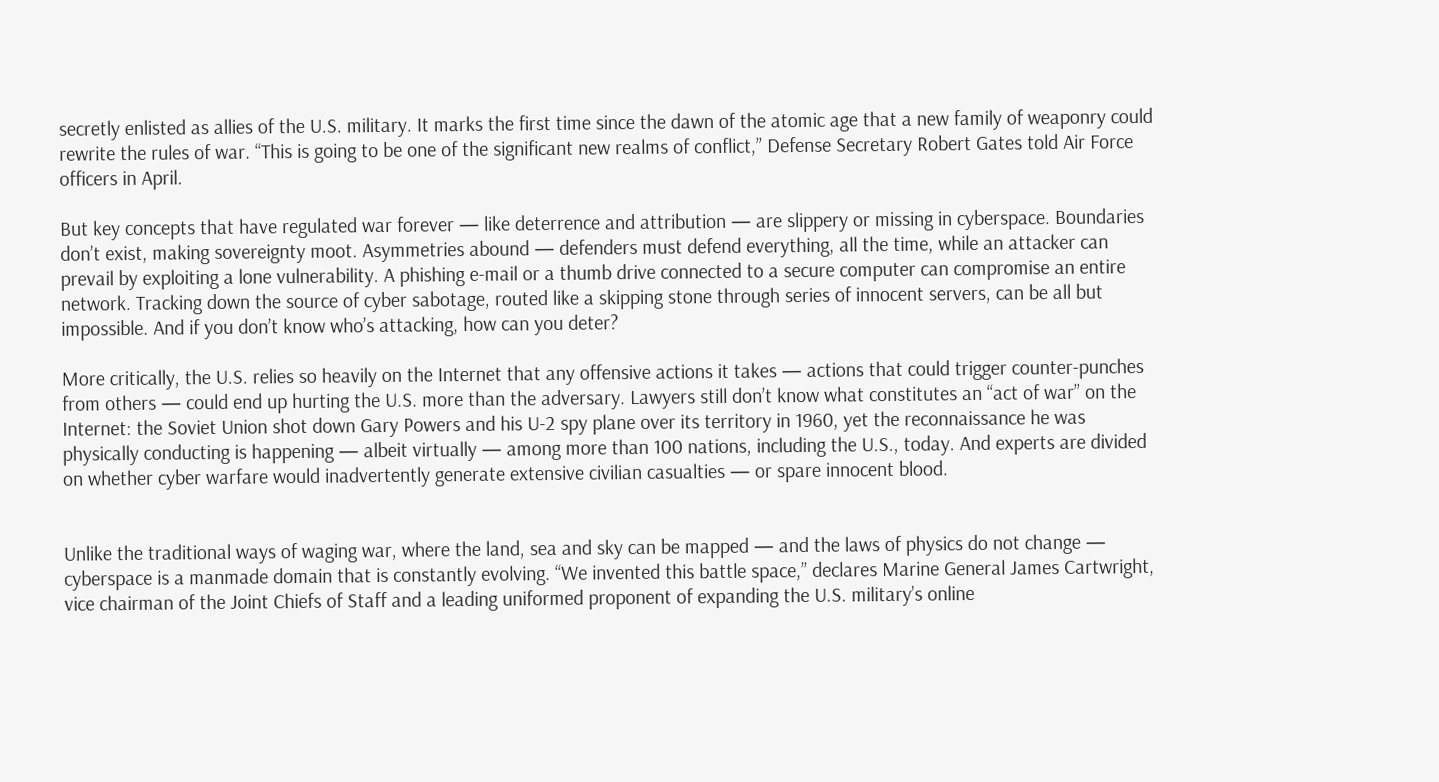secretly enlisted as allies of the U.S. military. It marks the first time since the dawn of the atomic age that a new family of weaponry could rewrite the rules of war. “This is going to be one of the significant new realms of conflict,” Defense Secretary Robert Gates told Air Force officers in April.

But key concepts that have regulated war forever — like deterrence and attribution — are slippery or missing in cyberspace. Boundaries don’t exist, making sovereignty moot. Asymmetries abound — defenders must defend everything, all the time, while an attacker can prevail by exploiting a lone vulnerability. A phishing e-mail or a thumb drive connected to a secure computer can compromise an entire network. Tracking down the source of cyber sabotage, routed like a skipping stone through series of innocent servers, can be all but impossible. And if you don’t know who’s attacking, how can you deter?

More critically, the U.S. relies so heavily on the Internet that any offensive actions it takes — actions that could trigger counter-punches from others — could end up hurting the U.S. more than the adversary. Lawyers still don’t know what constitutes an “act of war” on the Internet: the Soviet Union shot down Gary Powers and his U-2 spy plane over its territory in 1960, yet the reconnaissance he was physically conducting is happening — albeit virtually — among more than 100 nations, including the U.S., today. And experts are divided on whether cyber warfare would inadvertently generate extensive civilian casualties — or spare innocent blood.


Unlike the traditional ways of waging war, where the land, sea and sky can be mapped — and the laws of physics do not change — cyberspace is a manmade domain that is constantly evolving. “We invented this battle space,” declares Marine General James Cartwright, vice chairman of the Joint Chiefs of Staff and a leading uniformed proponent of expanding the U.S. military’s online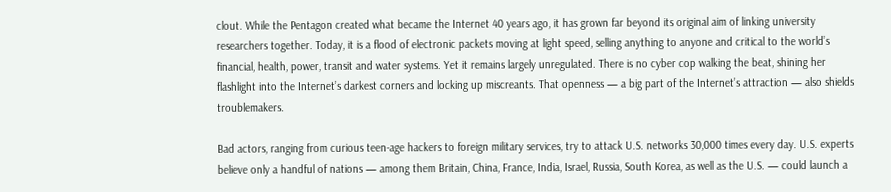clout. While the Pentagon created what became the Internet 40 years ago, it has grown far beyond its original aim of linking university researchers together. Today, it is a flood of electronic packets moving at light speed, selling anything to anyone and critical to the world’s financial, health, power, transit and water systems. Yet it remains largely unregulated. There is no cyber cop walking the beat, shining her flashlight into the Internet’s darkest corners and locking up miscreants. That openness — a big part of the Internet’s attraction — also shields troublemakers.

Bad actors, ranging from curious teen-age hackers to foreign military services, try to attack U.S. networks 30,000 times every day. U.S. experts believe only a handful of nations — among them Britain, China, France, India, Israel, Russia, South Korea, as well as the U.S. — could launch a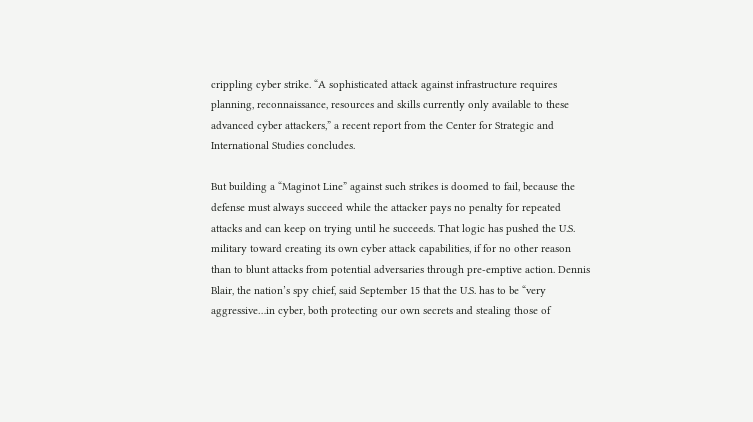crippling cyber strike. “A sophisticated attack against infrastructure requires planning, reconnaissance, resources and skills currently only available to these advanced cyber attackers,” a recent report from the Center for Strategic and International Studies concludes.

But building a “Maginot Line” against such strikes is doomed to fail, because the defense must always succeed while the attacker pays no penalty for repeated attacks and can keep on trying until he succeeds. That logic has pushed the U.S. military toward creating its own cyber attack capabilities, if for no other reason than to blunt attacks from potential adversaries through pre-emptive action. Dennis Blair, the nation’s spy chief, said September 15 that the U.S. has to be “very aggressive…in cyber, both protecting our own secrets and stealing those of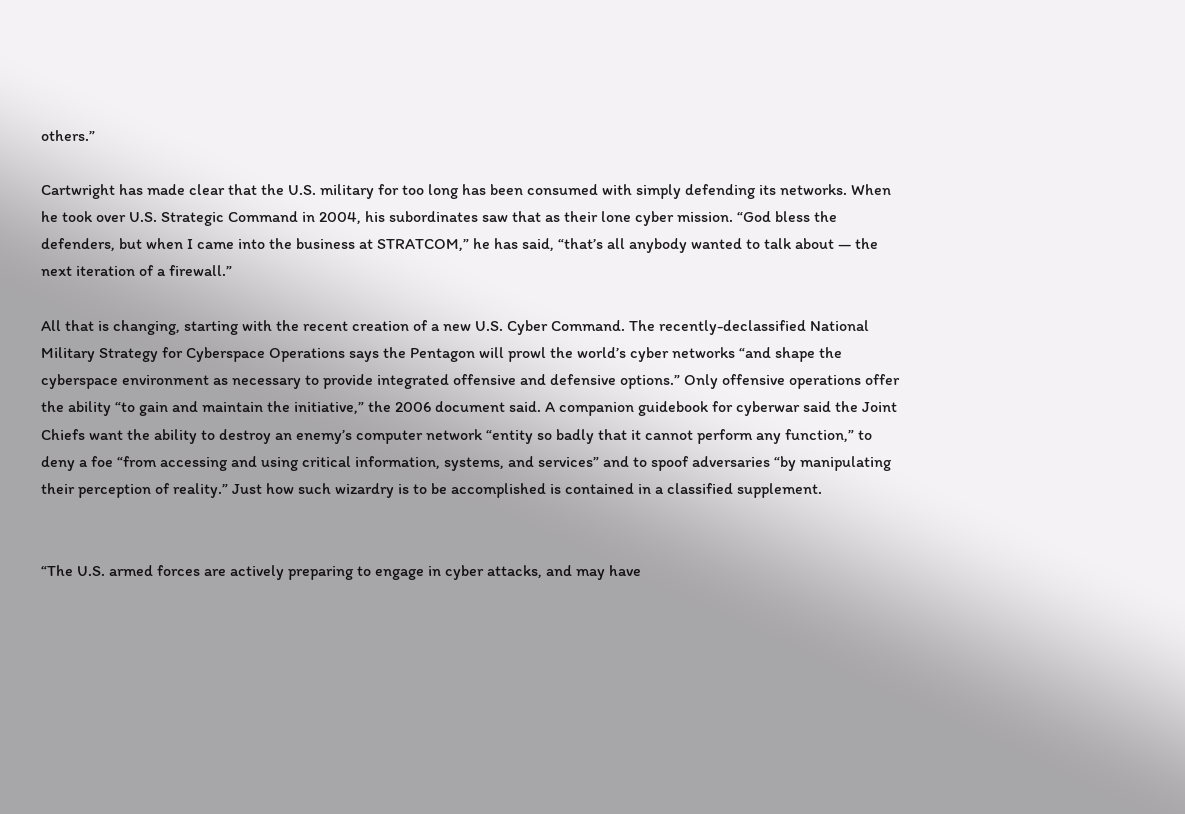others.”

Cartwright has made clear that the U.S. military for too long has been consumed with simply defending its networks. When he took over U.S. Strategic Command in 2004, his subordinates saw that as their lone cyber mission. “God bless the defenders, but when I came into the business at STRATCOM,” he has said, “that’s all anybody wanted to talk about — the next iteration of a firewall.”

All that is changing, starting with the recent creation of a new U.S. Cyber Command. The recently-declassified National Military Strategy for Cyberspace Operations says the Pentagon will prowl the world’s cyber networks “and shape the cyberspace environment as necessary to provide integrated offensive and defensive options.” Only offensive operations offer the ability “to gain and maintain the initiative,” the 2006 document said. A companion guidebook for cyberwar said the Joint Chiefs want the ability to destroy an enemy’s computer network “entity so badly that it cannot perform any function,” to deny a foe “from accessing and using critical information, systems, and services” and to spoof adversaries “by manipulating their perception of reality.” Just how such wizardry is to be accomplished is contained in a classified supplement.


“The U.S. armed forces are actively preparing to engage in cyber attacks, and may have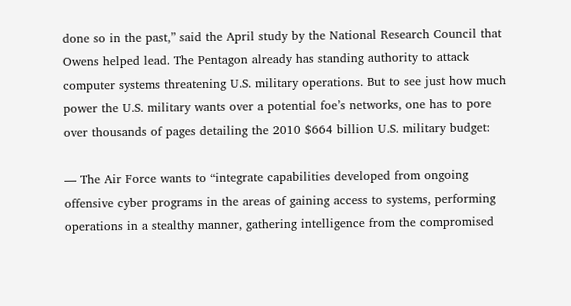done so in the past,” said the April study by the National Research Council that Owens helped lead. The Pentagon already has standing authority to attack computer systems threatening U.S. military operations. But to see just how much power the U.S. military wants over a potential foe’s networks, one has to pore over thousands of pages detailing the 2010 $664 billion U.S. military budget:

— The Air Force wants to “integrate capabilities developed from ongoing offensive cyber programs in the areas of gaining access to systems, performing operations in a stealthy manner, gathering intelligence from the compromised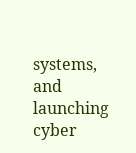systems, and launching cyber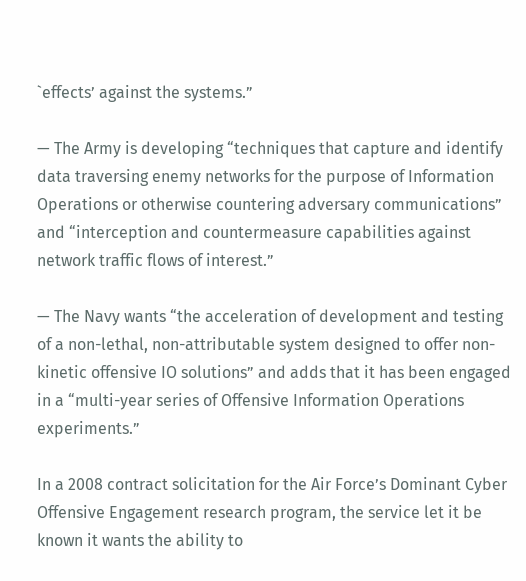`effects’ against the systems.”

— The Army is developing “techniques that capture and identify data traversing enemy networks for the purpose of Information Operations or otherwise countering adversary communications” and “interception and countermeasure capabilities against network traffic flows of interest.”

— The Navy wants “the acceleration of development and testing of a non-lethal, non-attributable system designed to offer non-kinetic offensive IO solutions” and adds that it has been engaged in a “multi-year series of Offensive Information Operations experiments.”

In a 2008 contract solicitation for the Air Force’s Dominant Cyber Offensive Engagement research program, the service let it be known it wants the ability to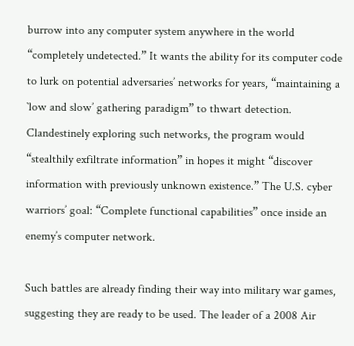burrow into any computer system anywhere in the world “completely undetected.” It wants the ability for its computer code to lurk on potential adversaries’ networks for years, “maintaining a `low and slow’ gathering paradigm” to thwart detection. Clandestinely exploring such networks, the program would “stealthily exfiltrate information” in hopes it might “discover information with previously unknown existence.” The U.S. cyber warriors’ goal: “Complete functional capabilities” once inside an enemy’s computer network.

Such battles are already finding their way into military war games, suggesting they are ready to be used. The leader of a 2008 Air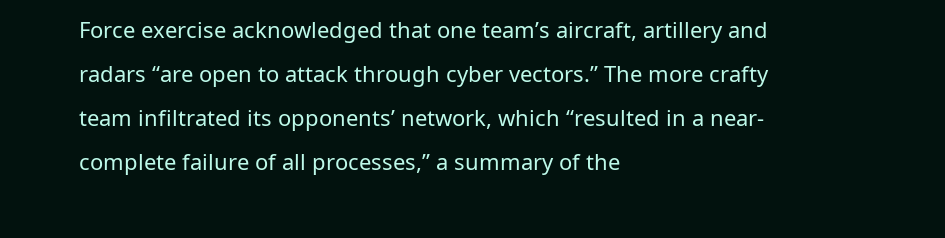Force exercise acknowledged that one team’s aircraft, artillery and radars “are open to attack through cyber vectors.” The more crafty team infiltrated its opponents’ network, which “resulted in a near-complete failure of all processes,” a summary of the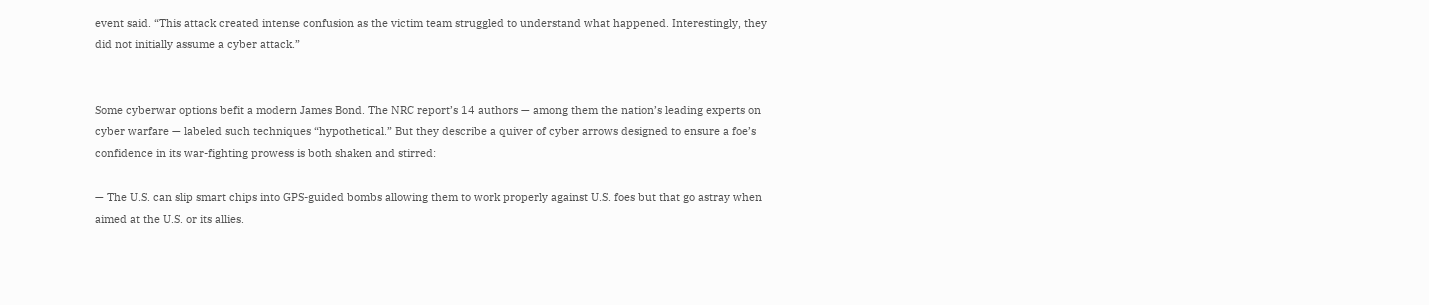event said. “This attack created intense confusion as the victim team struggled to understand what happened. Interestingly, they did not initially assume a cyber attack.”


Some cyberwar options befit a modern James Bond. The NRC report’s 14 authors — among them the nation’s leading experts on cyber warfare — labeled such techniques “hypothetical.” But they describe a quiver of cyber arrows designed to ensure a foe’s confidence in its war-fighting prowess is both shaken and stirred:

— The U.S. can slip smart chips into GPS-guided bombs allowing them to work properly against U.S. foes but that go astray when aimed at the U.S. or its allies.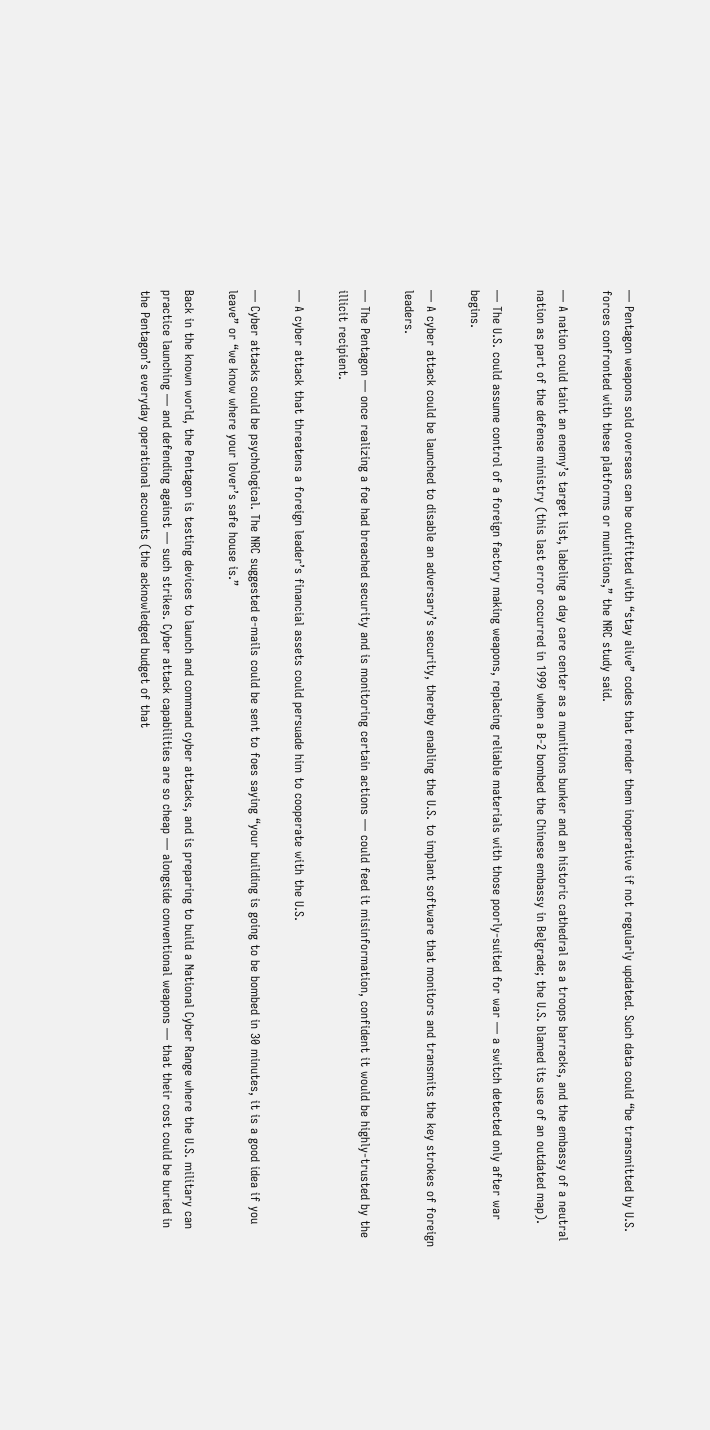— Pentagon weapons sold overseas can be outfitted with “stay alive” codes that render them inoperative if not regularly updated. Such data could “be transmitted by U.S. forces confronted with these platforms or munitions,” the NRC study said.

— A nation could taint an enemy’s target list, labeling a day care center as a munitions bunker and an historic cathedral as a troops barracks, and the embassy of a neutral nation as part of the defense ministry (this last error occurred in 1999 when a B-2 bombed the Chinese embassy in Belgrade; the U.S. blamed its use of an outdated map).

— The U.S. could assume control of a foreign factory making weapons, replacing reliable materials with those poorly-suited for war — a switch detected only after war begins.

— A cyber attack could be launched to disable an adversary’s security, thereby enabling the U.S. to implant software that monitors and transmits the key strokes of foreign leaders.

— The Pentagon — once realizing a foe had breached security and is monitoring certain actions — could feed it misinformation, confident it would be highly-trusted by the illicit recipient.

— A cyber attack that threatens a foreign leader’s financial assets could persuade him to cooperate with the U.S.

— Cyber attacks could be psychological. The NRC suggested e-mails could be sent to foes saying “your building is going to be bombed in 30 minutes, it is a good idea if you leave” or “we know where your lover’s safe house is.”

Back in the known world, the Pentagon is testing devices to launch and command cyber attacks, and is preparing to build a National Cyber Range where the U.S. military can practice launching — and defending against — such strikes. Cyber attack capabilities are so cheap — alongside conventional weapons — that their cost could be buried in the Pentagon’s everyday operational accounts (the acknowledged budget of that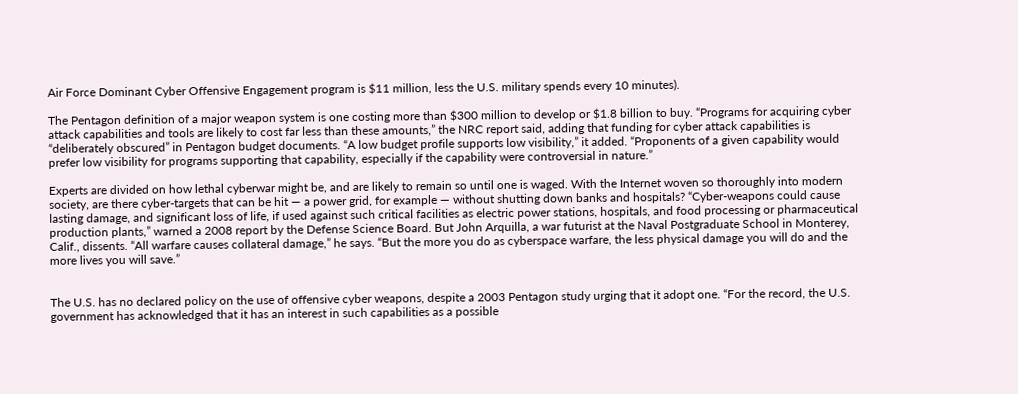Air Force Dominant Cyber Offensive Engagement program is $11 million, less the U.S. military spends every 10 minutes).

The Pentagon definition of a major weapon system is one costing more than $300 million to develop or $1.8 billion to buy. “Programs for acquiring cyber attack capabilities and tools are likely to cost far less than these amounts,” the NRC report said, adding that funding for cyber attack capabilities is “deliberately obscured” in Pentagon budget documents. “A low budget profile supports low visibility,” it added. “Proponents of a given capability would prefer low visibility for programs supporting that capability, especially if the capability were controversial in nature.”

Experts are divided on how lethal cyberwar might be, and are likely to remain so until one is waged. With the Internet woven so thoroughly into modern society, are there cyber-targets that can be hit — a power grid, for example — without shutting down banks and hospitals? “Cyber-weapons could cause lasting damage, and significant loss of life, if used against such critical facilities as electric power stations, hospitals, and food processing or pharmaceutical production plants,” warned a 2008 report by the Defense Science Board. But John Arquilla, a war futurist at the Naval Postgraduate School in Monterey, Calif., dissents. “All warfare causes collateral damage,” he says. “But the more you do as cyberspace warfare, the less physical damage you will do and the more lives you will save.”


The U.S. has no declared policy on the use of offensive cyber weapons, despite a 2003 Pentagon study urging that it adopt one. “For the record, the U.S. government has acknowledged that it has an interest in such capabilities as a possible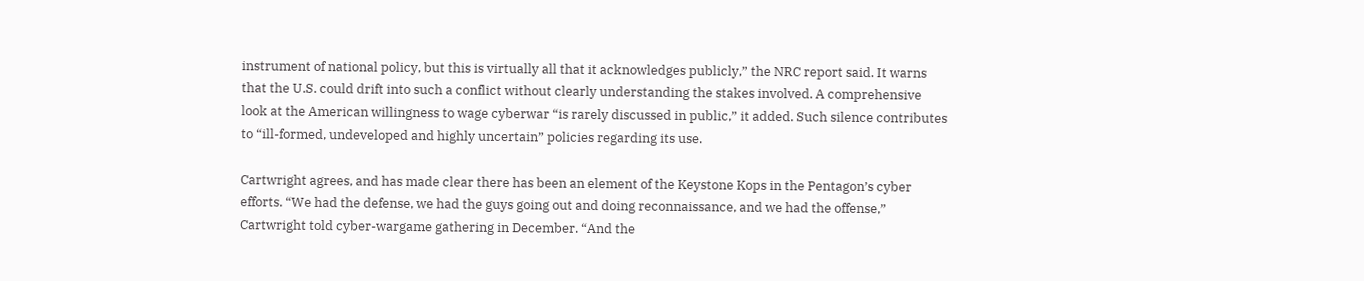instrument of national policy, but this is virtually all that it acknowledges publicly,” the NRC report said. It warns that the U.S. could drift into such a conflict without clearly understanding the stakes involved. A comprehensive look at the American willingness to wage cyberwar “is rarely discussed in public,” it added. Such silence contributes to “ill-formed, undeveloped and highly uncertain” policies regarding its use.

Cartwright agrees, and has made clear there has been an element of the Keystone Kops in the Pentagon’s cyber efforts. “We had the defense, we had the guys going out and doing reconnaissance, and we had the offense,” Cartwright told cyber-wargame gathering in December. “And the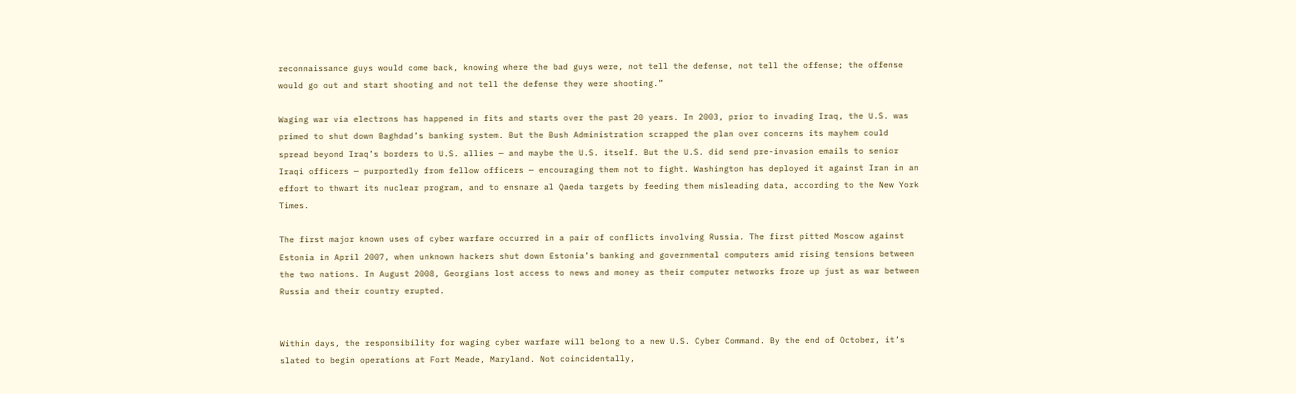reconnaissance guys would come back, knowing where the bad guys were, not tell the defense, not tell the offense; the offense would go out and start shooting and not tell the defense they were shooting.”

Waging war via electrons has happened in fits and starts over the past 20 years. In 2003, prior to invading Iraq, the U.S. was primed to shut down Baghdad’s banking system. But the Bush Administration scrapped the plan over concerns its mayhem could spread beyond Iraq’s borders to U.S. allies — and maybe the U.S. itself. But the U.S. did send pre-invasion emails to senior Iraqi officers — purportedly from fellow officers — encouraging them not to fight. Washington has deployed it against Iran in an effort to thwart its nuclear program, and to ensnare al Qaeda targets by feeding them misleading data, according to the New York Times.

The first major known uses of cyber warfare occurred in a pair of conflicts involving Russia. The first pitted Moscow against Estonia in April 2007, when unknown hackers shut down Estonia’s banking and governmental computers amid rising tensions between the two nations. In August 2008, Georgians lost access to news and money as their computer networks froze up just as war between Russia and their country erupted.


Within days, the responsibility for waging cyber warfare will belong to a new U.S. Cyber Command. By the end of October, it’s slated to begin operations at Fort Meade, Maryland. Not coincidentally,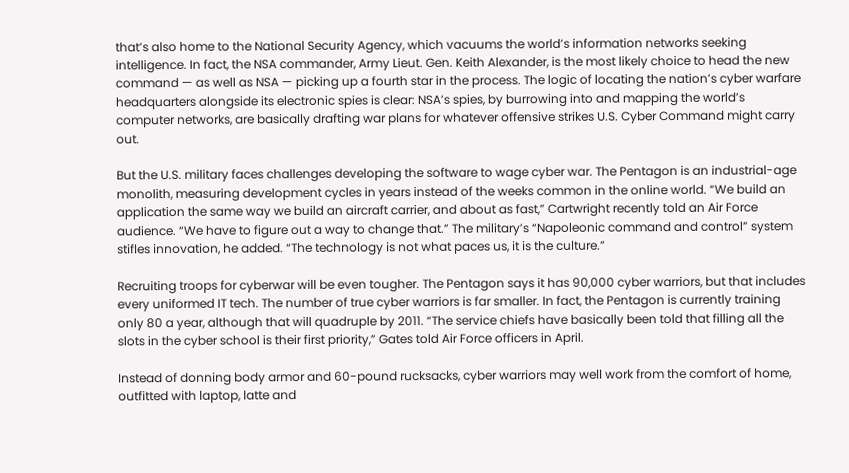that’s also home to the National Security Agency, which vacuums the world’s information networks seeking intelligence. In fact, the NSA commander, Army Lieut. Gen. Keith Alexander, is the most likely choice to head the new command — as well as NSA — picking up a fourth star in the process. The logic of locating the nation’s cyber warfare headquarters alongside its electronic spies is clear: NSA’s spies, by burrowing into and mapping the world’s computer networks, are basically drafting war plans for whatever offensive strikes U.S. Cyber Command might carry out.

But the U.S. military faces challenges developing the software to wage cyber war. The Pentagon is an industrial-age monolith, measuring development cycles in years instead of the weeks common in the online world. “We build an application the same way we build an aircraft carrier, and about as fast,” Cartwright recently told an Air Force audience. “We have to figure out a way to change that.” The military’s “Napoleonic command and control” system stifles innovation, he added. “The technology is not what paces us, it is the culture.”

Recruiting troops for cyberwar will be even tougher. The Pentagon says it has 90,000 cyber warriors, but that includes every uniformed IT tech. The number of true cyber warriors is far smaller. In fact, the Pentagon is currently training only 80 a year, although that will quadruple by 2011. “The service chiefs have basically been told that filling all the slots in the cyber school is their first priority,” Gates told Air Force officers in April.

Instead of donning body armor and 60-pound rucksacks, cyber warriors may well work from the comfort of home, outfitted with laptop, latte and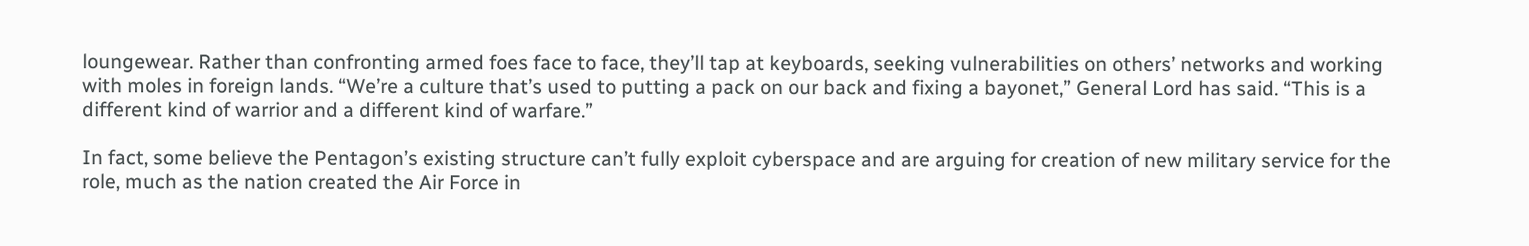loungewear. Rather than confronting armed foes face to face, they’ll tap at keyboards, seeking vulnerabilities on others’ networks and working with moles in foreign lands. “We’re a culture that’s used to putting a pack on our back and fixing a bayonet,” General Lord has said. “This is a different kind of warrior and a different kind of warfare.”

In fact, some believe the Pentagon’s existing structure can’t fully exploit cyberspace and are arguing for creation of new military service for the role, much as the nation created the Air Force in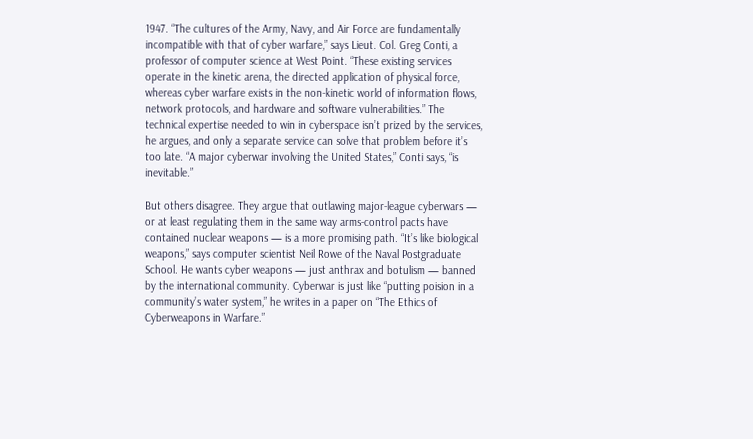1947. “The cultures of the Army, Navy, and Air Force are fundamentally incompatible with that of cyber warfare,” says Lieut. Col. Greg Conti, a professor of computer science at West Point. “These existing services operate in the kinetic arena, the directed application of physical force, whereas cyber warfare exists in the non-kinetic world of information flows, network protocols, and hardware and software vulnerabilities.” The technical expertise needed to win in cyberspace isn’t prized by the services, he argues, and only a separate service can solve that problem before it’s too late. “A major cyberwar involving the United States,” Conti says, “is inevitable.”

But others disagree. They argue that outlawing major-league cyberwars — or at least regulating them in the same way arms-control pacts have contained nuclear weapons — is a more promising path. “It’s like biological weapons,” says computer scientist Neil Rowe of the Naval Postgraduate School. He wants cyber weapons — just anthrax and botulism — banned by the international community. Cyberwar is just like “putting poision in a community’s water system,” he writes in a paper on “The Ethics of Cyberweapons in Warfare.”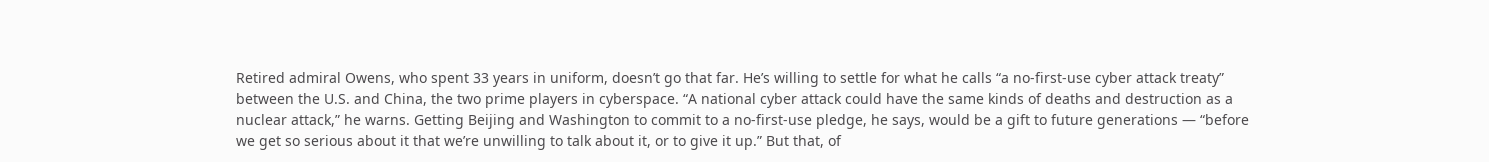Retired admiral Owens, who spent 33 years in uniform, doesn’t go that far. He’s willing to settle for what he calls “a no-first-use cyber attack treaty” between the U.S. and China, the two prime players in cyberspace. “A national cyber attack could have the same kinds of deaths and destruction as a nuclear attack,” he warns. Getting Beijing and Washington to commit to a no-first-use pledge, he says, would be a gift to future generations — “before we get so serious about it that we’re unwilling to talk about it, or to give it up.” But that, of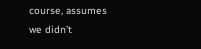course, assumes we didn’t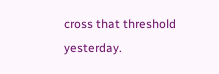cross that threshold yesterday.